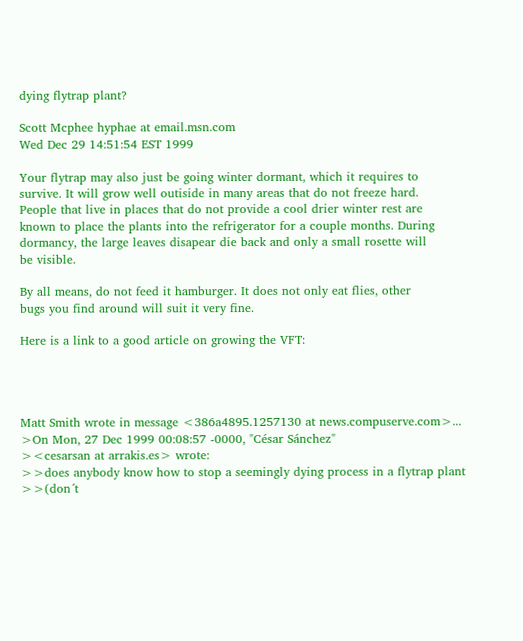dying flytrap plant?

Scott Mcphee hyphae at email.msn.com
Wed Dec 29 14:51:54 EST 1999

Your flytrap may also just be going winter dormant, which it requires to
survive. It will grow well outiside in many areas that do not freeze hard.
People that live in places that do not provide a cool drier winter rest are
known to place the plants into the refrigerator for a couple months. During
dormancy, the large leaves disapear die back and only a small rosette will
be visible.

By all means, do not feed it hamburger. It does not only eat flies, other
bugs you find around will suit it very fine.

Here is a link to a good article on growing the VFT:




Matt Smith wrote in message <386a4895.1257130 at news.compuserve.com>...
>On Mon, 27 Dec 1999 00:08:57 -0000, "César Sánchez"
><cesarsan at arrakis.es> wrote:
>>does anybody know how to stop a seemingly dying process in a flytrap plant
>>(don´t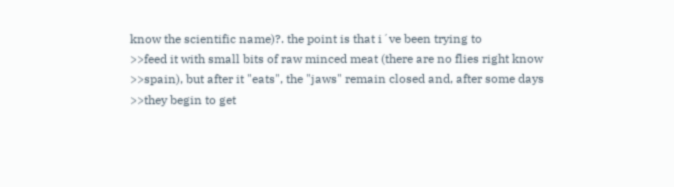know the scientific name)?. the point is that i´ve been trying to
>>feed it with small bits of raw minced meat (there are no flies right know
>>spain), but after it "eats", the "jaws" remain closed and, after some days
>>they begin to get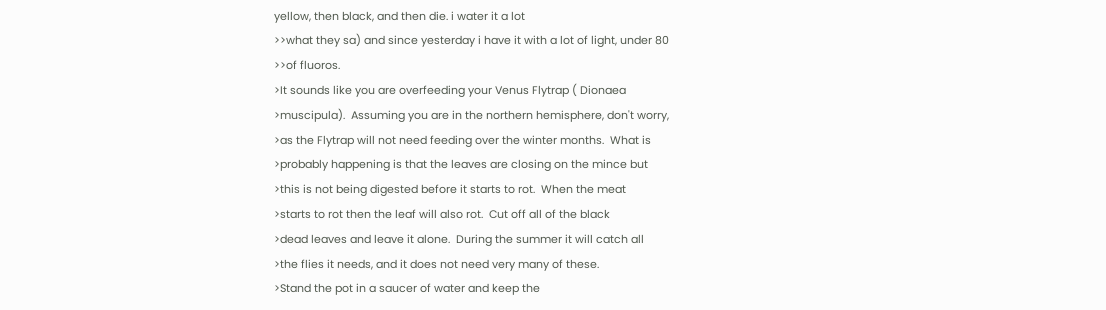yellow, then black, and then die. i water it a lot
>>what they sa) and since yesterday i have it with a lot of light, under 80
>>of fluoros.
>It sounds like you are overfeeding your Venus Flytrap ( Dionaea
>muscipula).  Assuming you are in the northern hemisphere, don't worry,
>as the Flytrap will not need feeding over the winter months.  What is
>probably happening is that the leaves are closing on the mince but
>this is not being digested before it starts to rot.  When the meat
>starts to rot then the leaf will also rot.  Cut off all of the black
>dead leaves and leave it alone.  During the summer it will catch all
>the flies it needs, and it does not need very many of these.
>Stand the pot in a saucer of water and keep the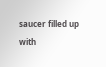saucer filled up with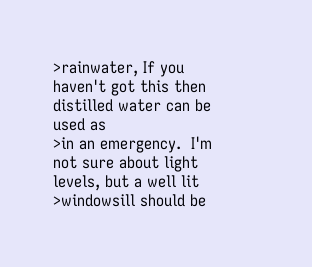>rainwater, If you haven't got this then distilled water can be used as
>in an emergency.  I'm not sure about light levels, but a well lit
>windowsill should be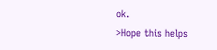ok.
>Hope this helps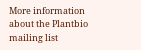More information about the Plantbio mailing list